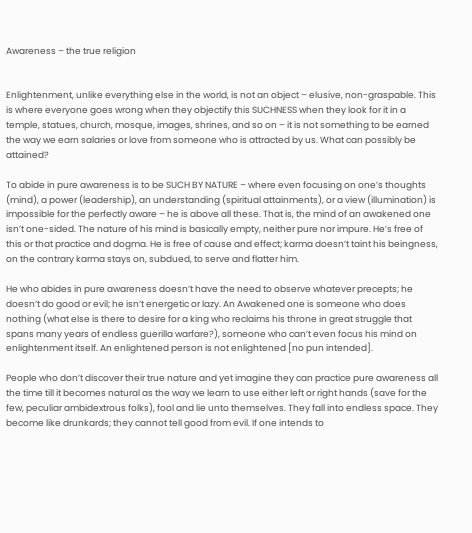Awareness – the true religion


Enlightenment, unlike everything else in the world, is not an object – elusive, non-graspable. This is where everyone goes wrong when they objectify this SUCHNESS when they look for it in a temple, statues, church, mosque, images, shrines, and so on – it is not something to be earned the way we earn salaries or love from someone who is attracted by us. What can possibly be attained?

To abide in pure awareness is to be SUCH BY NATURE – where even focusing on one’s thoughts (mind), a power (leadership), an understanding (spiritual attainments), or a view (illumination) is impossible for the perfectly aware – he is above all these. That is, the mind of an awakened one isn’t one-sided. The nature of his mind is basically empty, neither pure nor impure. He’s free of this or that practice and dogma. He is free of cause and effect; karma doesn’t taint his beingness, on the contrary karma stays on, subdued, to serve and flatter him.

He who abides in pure awareness doesn’t have the need to observe whatever precepts; he doesn’t do good or evil; he isn’t energetic or lazy. An Awakened one is someone who does nothing (what else is there to desire for a king who reclaims his throne in great struggle that spans many years of endless guerilla warfare?), someone who can’t even focus his mind on enlightenment itself. An enlightened person is not enlightened [no pun intended].

People who don’t discover their true nature and yet imagine they can practice pure awareness all the time till it becomes natural as the way we learn to use either left or right hands (save for the few, peculiar ambidextrous folks), fool and lie unto themselves. They fall into endless space. They become like drunkards; they cannot tell good from evil. If one intends to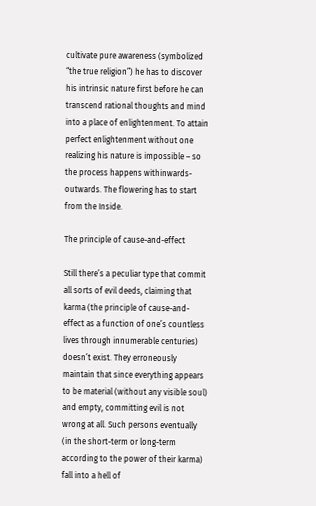cultivate pure awareness (symbolized “the true religion”) he has to discover his intrinsic nature first before he can transcend rational thoughts and mind into a place of enlightenment. To attain perfect enlightenment without one realizing his nature is impossible – so the process happens withinwards-outwards. The flowering has to start from the Inside.

The principle of cause-and-effect

Still there’s a peculiar type that commit all sorts of evil deeds, claiming that karma (the principle of cause-and-effect as a function of one’s countless lives through innumerable centuries) doesn’t exist. They erroneously maintain that since everything appears to be material (without any visible soul) and empty, committing evil is not wrong at all. Such persons eventually (in the short-term or long-term according to the power of their karma) fall into a hell of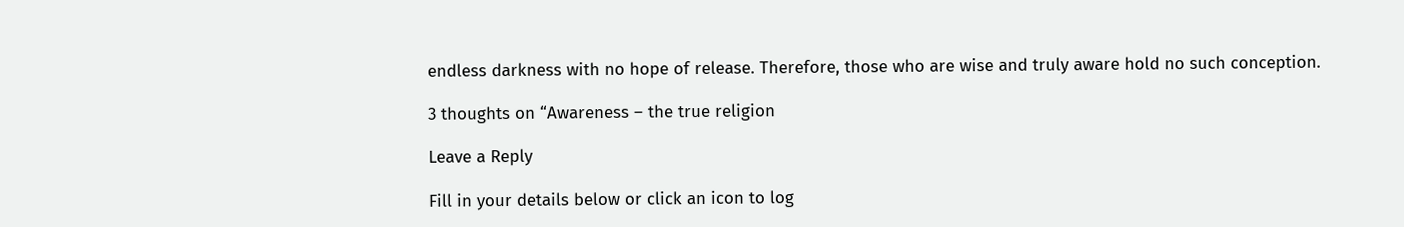endless darkness with no hope of release. Therefore, those who are wise and truly aware hold no such conception.

3 thoughts on “Awareness – the true religion

Leave a Reply

Fill in your details below or click an icon to log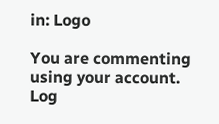in: Logo

You are commenting using your account. Log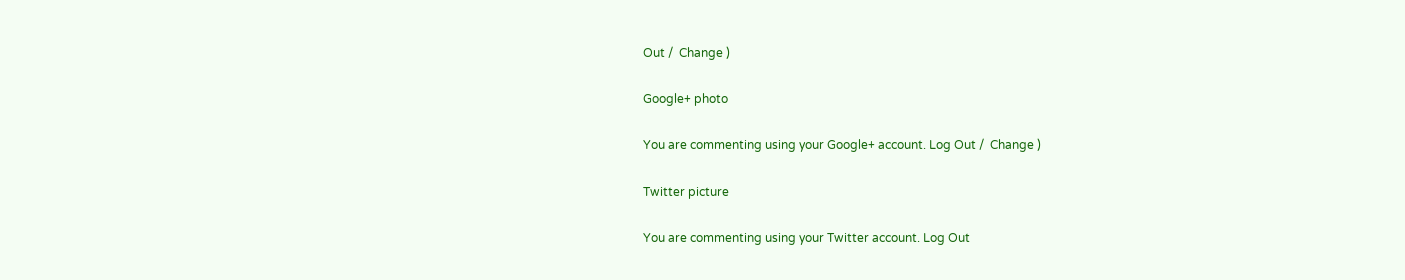Out /  Change )

Google+ photo

You are commenting using your Google+ account. Log Out /  Change )

Twitter picture

You are commenting using your Twitter account. Log Out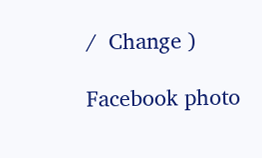/  Change )

Facebook photo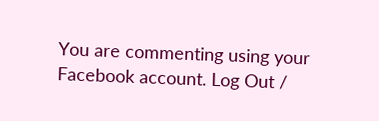You are commenting using your Facebook account. Log Out /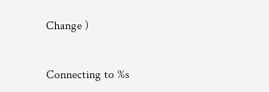Change )


Connecting to %s